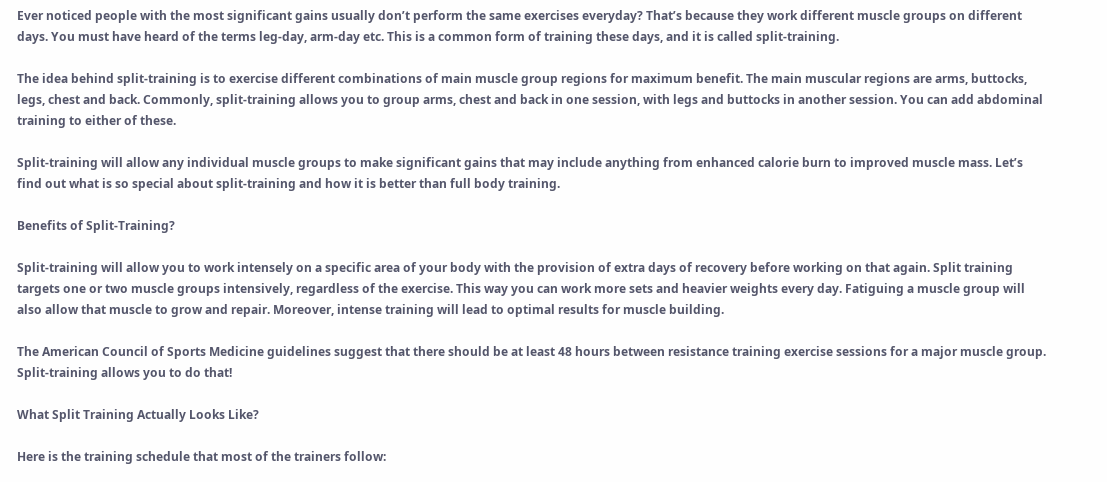Ever noticed people with the most significant gains usually don’t perform the same exercises everyday? That’s because they work different muscle groups on different days. You must have heard of the terms leg-day, arm-day etc. This is a common form of training these days, and it is called split-training.

The idea behind split-training is to exercise different combinations of main muscle group regions for maximum benefit. The main muscular regions are arms, buttocks, legs, chest and back. Commonly, split-training allows you to group arms, chest and back in one session, with legs and buttocks in another session. You can add abdominal training to either of these.

Split-training will allow any individual muscle groups to make significant gains that may include anything from enhanced calorie burn to improved muscle mass. Let’s find out what is so special about split-training and how it is better than full body training.

Benefits of Split-Training?

Split-training will allow you to work intensely on a specific area of your body with the provision of extra days of recovery before working on that again. Split training targets one or two muscle groups intensively, regardless of the exercise. This way you can work more sets and heavier weights every day. Fatiguing a muscle group will also allow that muscle to grow and repair. Moreover, intense training will lead to optimal results for muscle building.

The American Council of Sports Medicine guidelines suggest that there should be at least 48 hours between resistance training exercise sessions for a major muscle group. Split-training allows you to do that!

What Split Training Actually Looks Like?

Here is the training schedule that most of the trainers follow: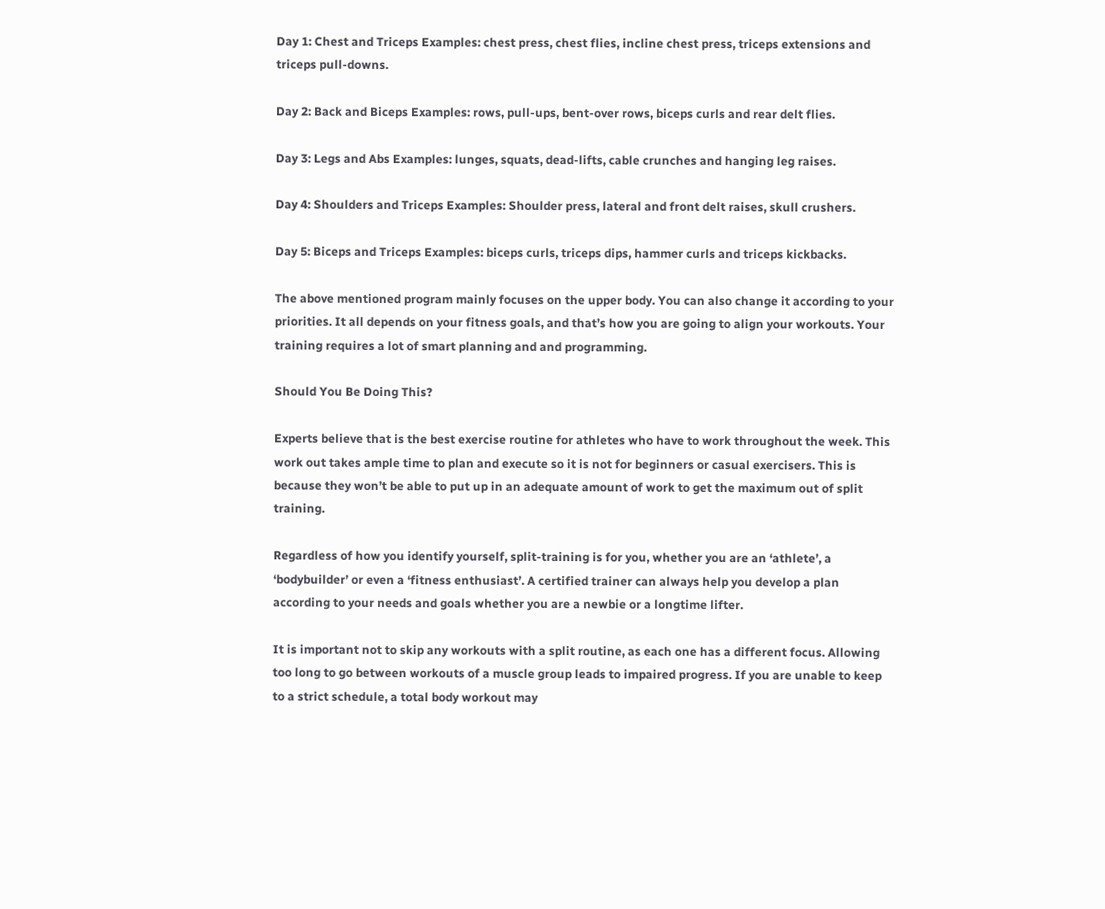Day 1: Chest and Triceps Examples: chest press, chest flies, incline chest press, triceps extensions and triceps pull-downs.

Day 2: Back and Biceps Examples: rows, pull-ups, bent-over rows, biceps curls and rear delt flies.

Day 3: Legs and Abs Examples: lunges, squats, dead-lifts, cable crunches and hanging leg raises.

Day 4: Shoulders and Triceps Examples: Shoulder press, lateral and front delt raises, skull crushers.

Day 5: Biceps and Triceps Examples: biceps curls, triceps dips, hammer curls and triceps kickbacks.

The above mentioned program mainly focuses on the upper body. You can also change it according to your priorities. It all depends on your fitness goals, and that’s how you are going to align your workouts. Your training requires a lot of smart planning and and programming.

Should You Be Doing This?

Experts believe that is the best exercise routine for athletes who have to work throughout the week. This work out takes ample time to plan and execute so it is not for beginners or casual exercisers. This is because they won’t be able to put up in an adequate amount of work to get the maximum out of split training.

Regardless of how you identify yourself, split-training is for you, whether you are an ‘athlete’, a ‘bodybuilder’ or even a ‘fitness enthusiast’. A certified trainer can always help you develop a plan according to your needs and goals whether you are a newbie or a longtime lifter.

It is important not to skip any workouts with a split routine, as each one has a different focus. Allowing too long to go between workouts of a muscle group leads to impaired progress. If you are unable to keep to a strict schedule, a total body workout may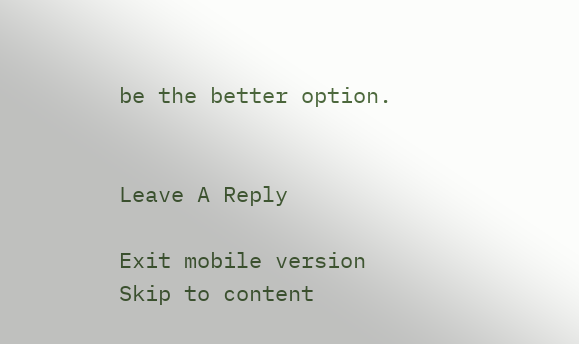be the better option.


Leave A Reply

Exit mobile version
Skip to content